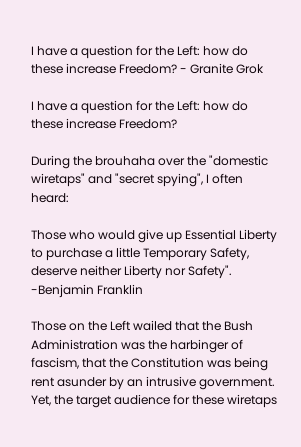I have a question for the Left: how do these increase Freedom? - Granite Grok

I have a question for the Left: how do these increase Freedom?

During the brouhaha over the "domestic wiretaps" and "secret spying", I often heard:

Those who would give up Essential Liberty to purchase a little Temporary Safety,
deserve neither Liberty nor Safety".   -Benjamin Franklin

Those on the Left wailed that the Bush Administration was the harbinger of fascism, that the Constitution was being rent asunder by an intrusive government.  Yet, the target audience for these wiretaps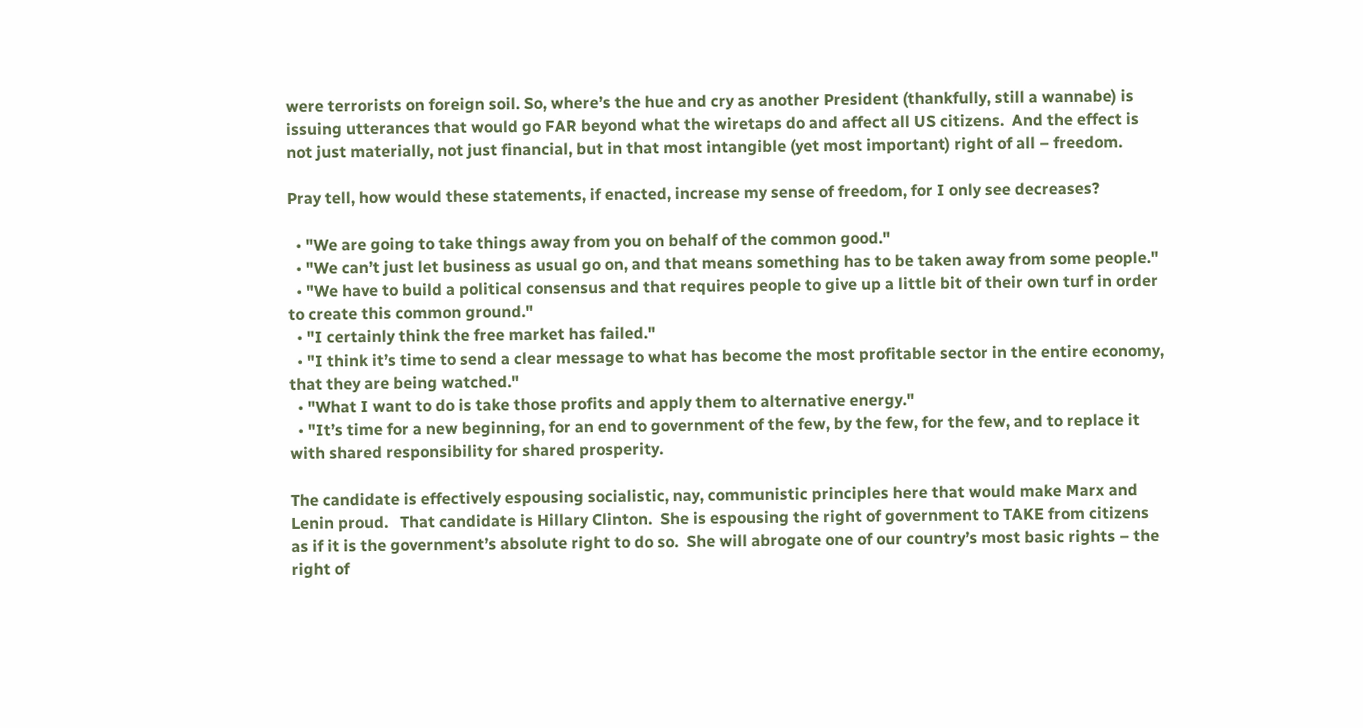were terrorists on foreign soil. So, where’s the hue and cry as another President (thankfully, still a wannabe) is issuing utterances that would go FAR beyond what the wiretaps do and affect all US citizens.  And the effect is not just materially, not just financial, but in that most intangible (yet most important) right of all – freedom.

Pray tell, how would these statements, if enacted, increase my sense of freedom, for I only see decreases?

  • "We are going to take things away from you on behalf of the common good."
  • "We can’t just let business as usual go on, and that means something has to be taken away from some people."
  • "We have to build a political consensus and that requires people to give up a little bit of their own turf in order to create this common ground."
  • "I certainly think the free market has failed."
  • "I think it’s time to send a clear message to what has become the most profitable sector in the entire economy, that they are being watched."
  • "What I want to do is take those profits and apply them to alternative energy."
  • "It’s time for a new beginning, for an end to government of the few, by the few, for the few, and to replace it with shared responsibility for shared prosperity.

The candidate is effectively espousing socialistic, nay, communistic principles here that would make Marx and Lenin proud.   That candidate is Hillary Clinton.  She is espousing the right of government to TAKE from citizens as if it is the government’s absolute right to do so.  She will abrogate one of our country’s most basic rights – the right of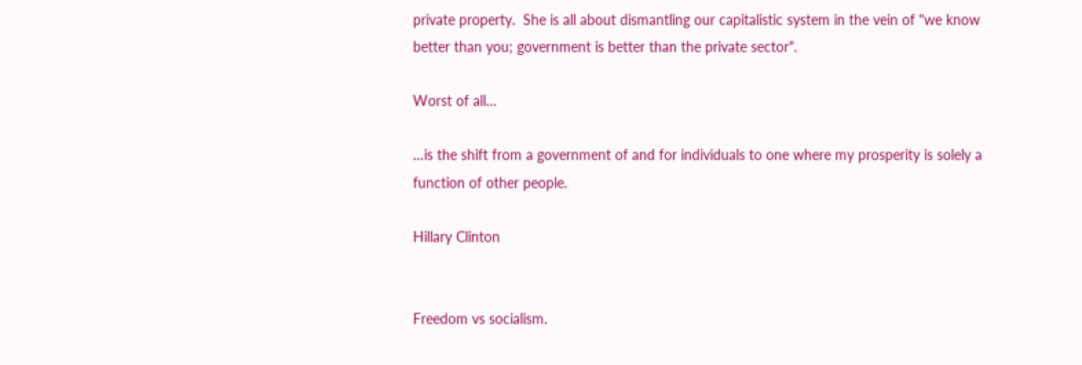private property.  She is all about dismantling our capitalistic system in the vein of "we know better than you; government is better than the private sector".

Worst of all…

…is the shift from a government of and for individuals to one where my prosperity is solely a function of other people.

Hillary Clinton


Freedom vs socialism.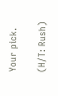Your pick.

(H/T: Rush)